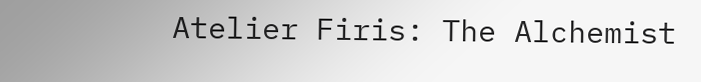Atelier Firis: The Alchemist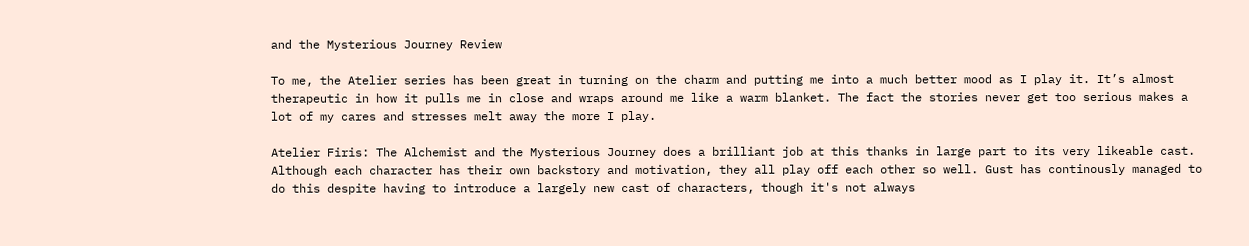and the Mysterious Journey Review

To me, the Atelier series has been great in turning on the charm and putting me into a much better mood as I play it. It’s almost therapeutic in how it pulls me in close and wraps around me like a warm blanket. The fact the stories never get too serious makes a lot of my cares and stresses melt away the more I play.

Atelier Firis: The Alchemist and the Mysterious Journey does a brilliant job at this thanks in large part to its very likeable cast. Although each character has their own backstory and motivation, they all play off each other so well. Gust has continously managed to do this despite having to introduce a largely new cast of characters, though it's not always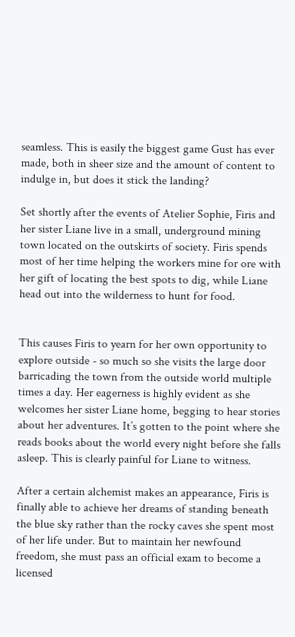seamless. This is easily the biggest game Gust has ever made, both in sheer size and the amount of content to indulge in, but does it stick the landing?

Set shortly after the events of Atelier Sophie, Firis and her sister Liane live in a small, underground mining town located on the outskirts of society. Firis spends most of her time helping the workers mine for ore with her gift of locating the best spots to dig, while Liane head out into the wilderness to hunt for food.


This causes Firis to yearn for her own opportunity to explore outside - so much so she visits the large door barricading the town from the outside world multiple times a day. Her eagerness is highly evident as she welcomes her sister Liane home, begging to hear stories about her adventures. It’s gotten to the point where she reads books about the world every night before she falls asleep. This is clearly painful for Liane to witness.

After a certain alchemist makes an appearance, Firis is finally able to achieve her dreams of standing beneath the blue sky rather than the rocky caves she spent most of her life under. But to maintain her newfound freedom, she must pass an official exam to become a licensed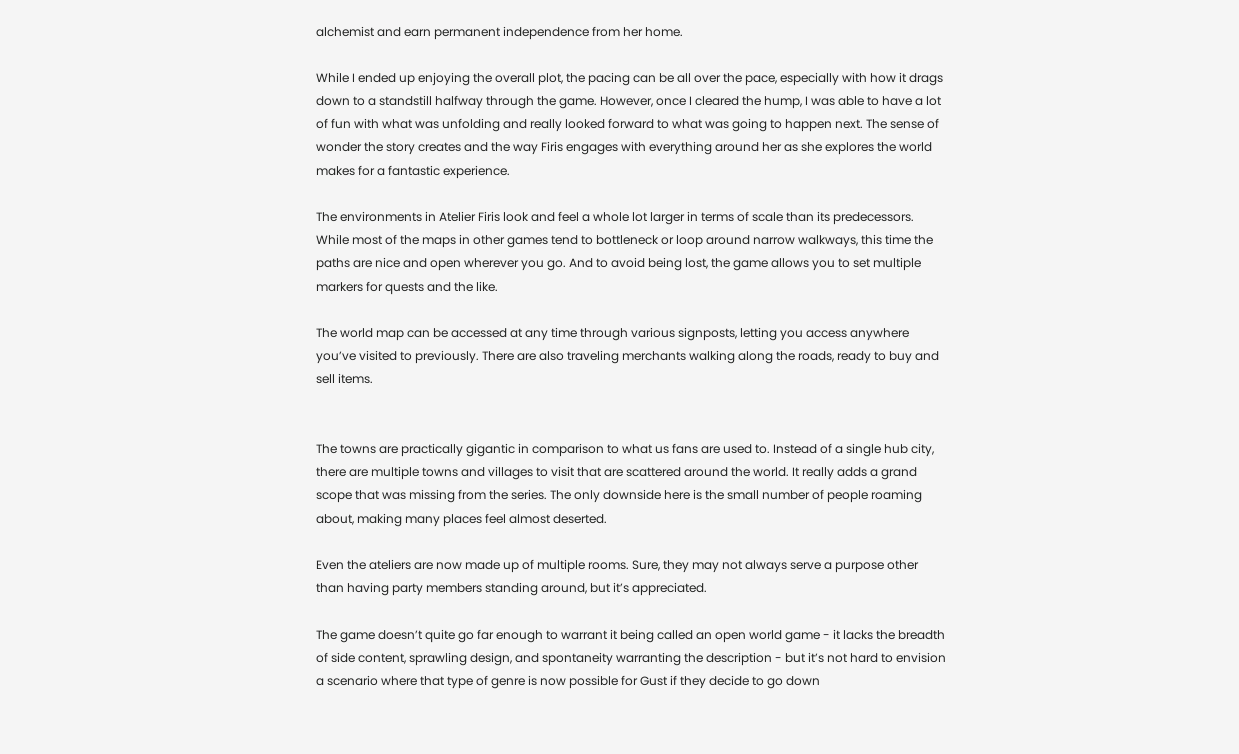alchemist and earn permanent independence from her home.

While I ended up enjoying the overall plot, the pacing can be all over the pace, especially with how it drags down to a standstill halfway through the game. However, once I cleared the hump, I was able to have a lot of fun with what was unfolding and really looked forward to what was going to happen next. The sense of wonder the story creates and the way Firis engages with everything around her as she explores the world makes for a fantastic experience.

The environments in Atelier Firis look and feel a whole lot larger in terms of scale than its predecessors. While most of the maps in other games tend to bottleneck or loop around narrow walkways, this time the paths are nice and open wherever you go. And to avoid being lost, the game allows you to set multiple markers for quests and the like.

The world map can be accessed at any time through various signposts, letting you access anywhere you’ve visited to previously. There are also traveling merchants walking along the roads, ready to buy and sell items.


The towns are practically gigantic in comparison to what us fans are used to. Instead of a single hub city, there are multiple towns and villages to visit that are scattered around the world. It really adds a grand scope that was missing from the series. The only downside here is the small number of people roaming about, making many places feel almost deserted.

Even the ateliers are now made up of multiple rooms. Sure, they may not always serve a purpose other than having party members standing around, but it’s appreciated.

The game doesn’t quite go far enough to warrant it being called an open world game - it lacks the breadth of side content, sprawling design, and spontaneity warranting the description - but it’s not hard to envision a scenario where that type of genre is now possible for Gust if they decide to go down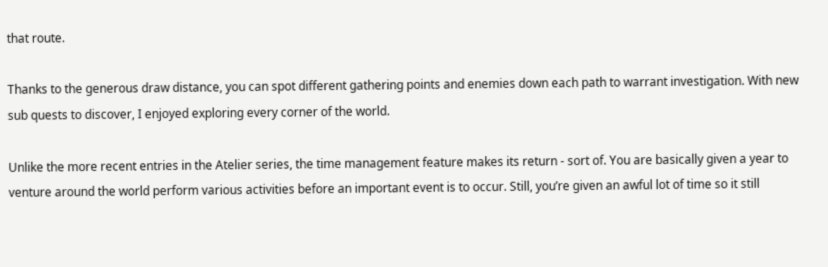that route.

Thanks to the generous draw distance, you can spot different gathering points and enemies down each path to warrant investigation. With new sub quests to discover, I enjoyed exploring every corner of the world.

Unlike the more recent entries in the Atelier series, the time management feature makes its return - sort of. You are basically given a year to venture around the world perform various activities before an important event is to occur. Still, you’re given an awful lot of time so it still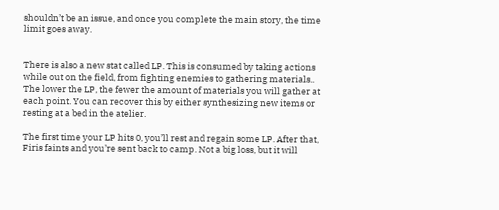shouldn’t be an issue, and once you complete the main story, the time limit goes away.


There is also a new stat called LP. This is consumed by taking actions while out on the field, from fighting enemies to gathering materials.. The lower the LP, the fewer the amount of materials you will gather at each point. You can recover this by either synthesizing new items or resting at a bed in the atelier.

The first time your LP hits 0, you’ll rest and regain some LP. After that, Firis faints and you’re sent back to camp. Not a big loss, but it will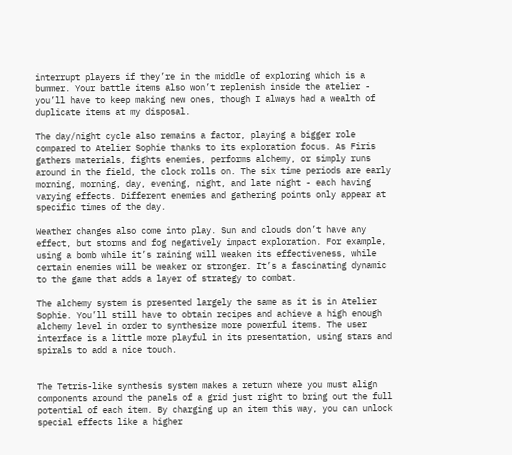interrupt players if they’re in the middle of exploring which is a bummer. Your battle items also won’t replenish inside the atelier - you’ll have to keep making new ones, though I always had a wealth of duplicate items at my disposal.

The day/night cycle also remains a factor, playing a bigger role compared to Atelier Sophie thanks to its exploration focus. As Firis gathers materials, fights enemies, performs alchemy, or simply runs around in the field, the clock rolls on. The six time periods are early morning, morning, day, evening, night, and late night - each having varying effects. Different enemies and gathering points only appear at specific times of the day.

Weather changes also come into play. Sun and clouds don’t have any effect, but storms and fog negatively impact exploration. For example, using a bomb while it’s raining will weaken its effectiveness, while certain enemies will be weaker or stronger. It’s a fascinating dynamic to the game that adds a layer of strategy to combat.

The alchemy system is presented largely the same as it is in Atelier Sophie. You’ll still have to obtain recipes and achieve a high enough alchemy level in order to synthesize more powerful items. The user interface is a little more playful in its presentation, using stars and spirals to add a nice touch.


The Tetris-like synthesis system makes a return where you must align components around the panels of a grid just right to bring out the full potential of each item. By charging up an item this way, you can unlock special effects like a higher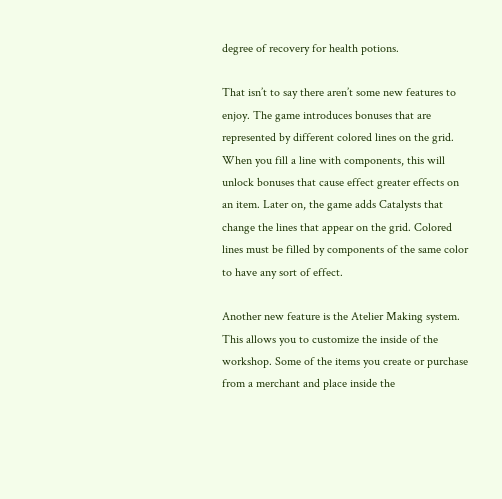degree of recovery for health potions.

That isn’t to say there aren’t some new features to enjoy. The game introduces bonuses that are represented by different colored lines on the grid. When you fill a line with components, this will unlock bonuses that cause effect greater effects on an item. Later on, the game adds Catalysts that change the lines that appear on the grid. Colored lines must be filled by components of the same color to have any sort of effect.

Another new feature is the Atelier Making system. This allows you to customize the inside of the workshop. Some of the items you create or purchase from a merchant and place inside the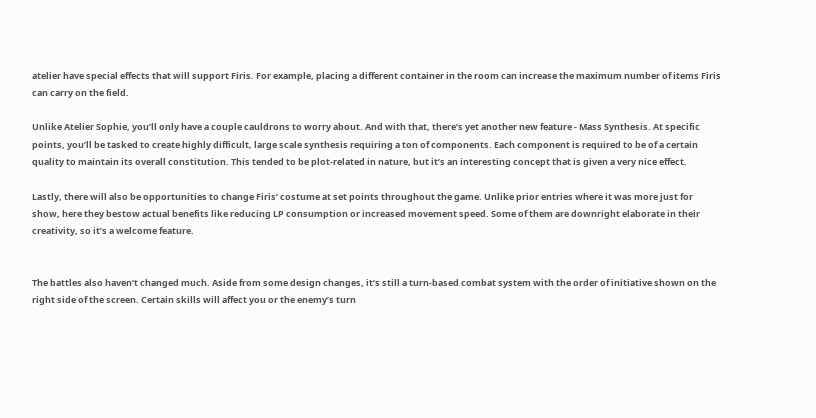atelier have special effects that will support Firis. For example, placing a different container in the room can increase the maximum number of items Firis can carry on the field.

Unlike Atelier Sophie, you’ll only have a couple cauldrons to worry about. And with that, there’s yet another new feature - Mass Synthesis. At specific points, you’ll be tasked to create highly difficult, large scale synthesis requiring a ton of components. Each component is required to be of a certain quality to maintain its overall constitution. This tended to be plot-related in nature, but it’s an interesting concept that is given a very nice effect.

Lastly, there will also be opportunities to change Firis’ costume at set points throughout the game. Unlike prior entries where it was more just for show, here they bestow actual benefits like reducing LP consumption or increased movement speed. Some of them are downright elaborate in their creativity, so it’s a welcome feature.


The battles also haven’t changed much. Aside from some design changes, it’s still a turn-based combat system with the order of initiative shown on the right side of the screen. Certain skills will affect you or the enemy’s turn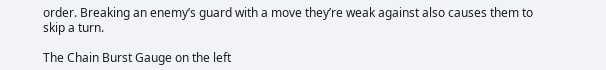order. Breaking an enemy’s guard with a move they’re weak against also causes them to skip a turn.

The Chain Burst Gauge on the left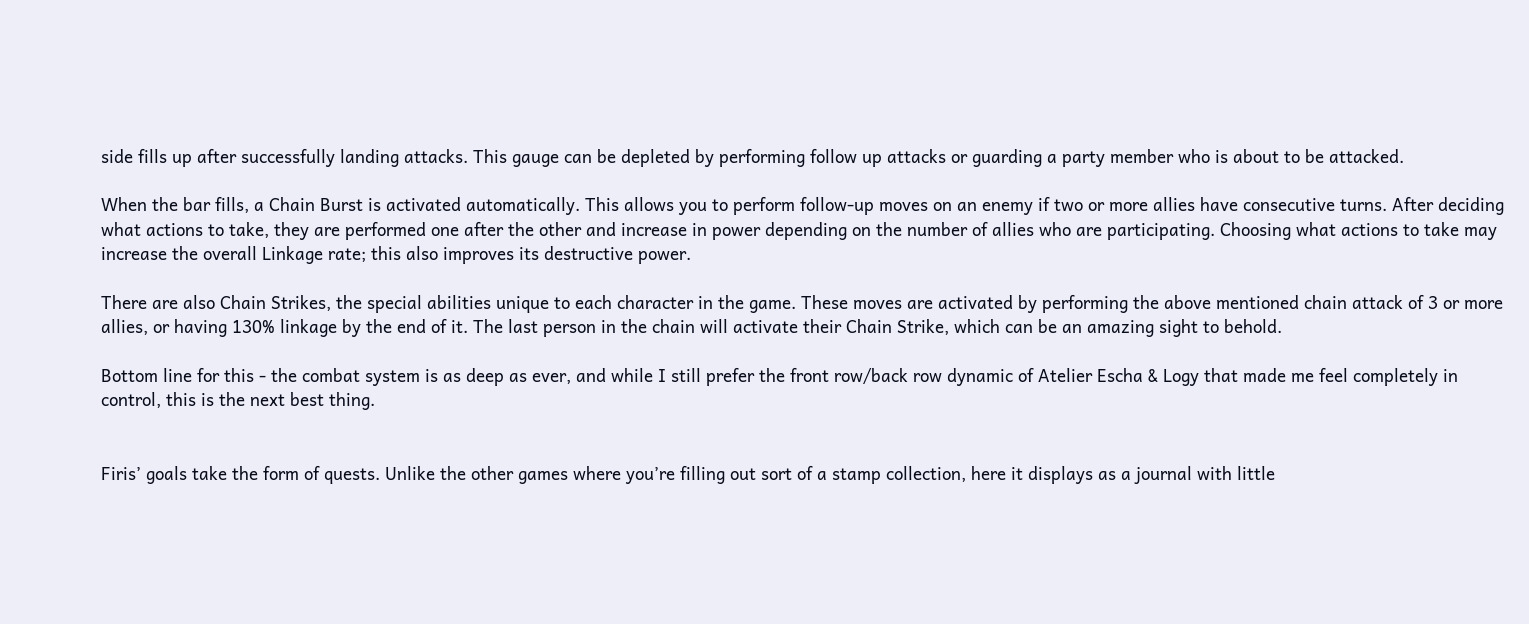side fills up after successfully landing attacks. This gauge can be depleted by performing follow up attacks or guarding a party member who is about to be attacked.

When the bar fills, a Chain Burst is activated automatically. This allows you to perform follow-up moves on an enemy if two or more allies have consecutive turns. After deciding what actions to take, they are performed one after the other and increase in power depending on the number of allies who are participating. Choosing what actions to take may increase the overall Linkage rate; this also improves its destructive power.

There are also Chain Strikes, the special abilities unique to each character in the game. These moves are activated by performing the above mentioned chain attack of 3 or more allies, or having 130% linkage by the end of it. The last person in the chain will activate their Chain Strike, which can be an amazing sight to behold.

Bottom line for this - the combat system is as deep as ever, and while I still prefer the front row/back row dynamic of Atelier Escha & Logy that made me feel completely in control, this is the next best thing.


Firis’ goals take the form of quests. Unlike the other games where you’re filling out sort of a stamp collection, here it displays as a journal with little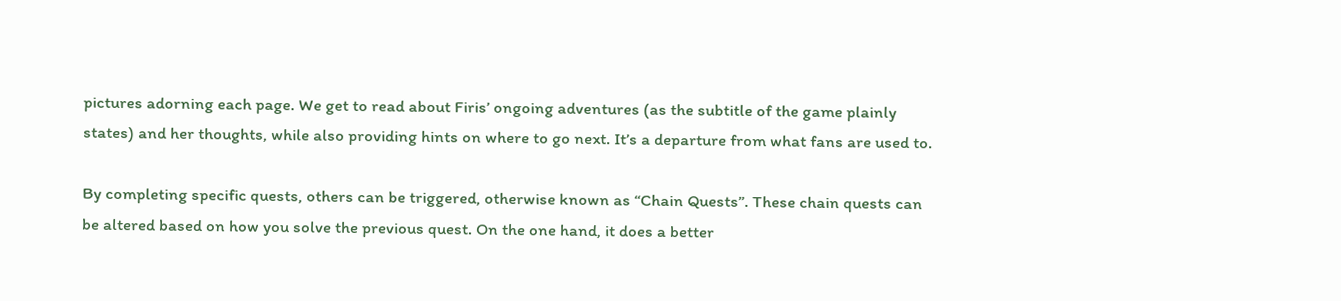pictures adorning each page. We get to read about Firis’ ongoing adventures (as the subtitle of the game plainly states) and her thoughts, while also providing hints on where to go next. It’s a departure from what fans are used to.

By completing specific quests, others can be triggered, otherwise known as “Chain Quests”. These chain quests can be altered based on how you solve the previous quest. On the one hand, it does a better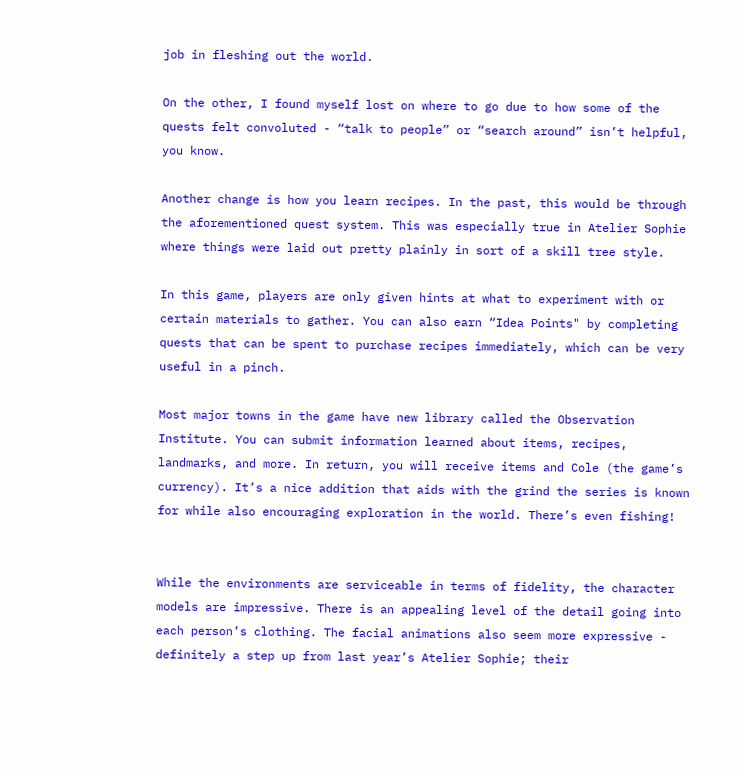job in fleshing out the world.

On the other, I found myself lost on where to go due to how some of the quests felt convoluted - “talk to people” or “search around” isn’t helpful, you know.

Another change is how you learn recipes. In the past, this would be through the aforementioned quest system. This was especially true in Atelier Sophie where things were laid out pretty plainly in sort of a skill tree style.

In this game, players are only given hints at what to experiment with or certain materials to gather. You can also earn “Idea Points" by completing quests that can be spent to purchase recipes immediately, which can be very useful in a pinch.

Most major towns in the game have new library called the Observation Institute. You can submit information learned about items, recipes, landmarks, and more. In return, you will receive items and Cole (the game’s currency). It’s a nice addition that aids with the grind the series is known for while also encouraging exploration in the world. There’s even fishing!


While the environments are serviceable in terms of fidelity, the character models are impressive. There is an appealing level of the detail going into each person’s clothing. The facial animations also seem more expressive - definitely a step up from last year’s Atelier Sophie; their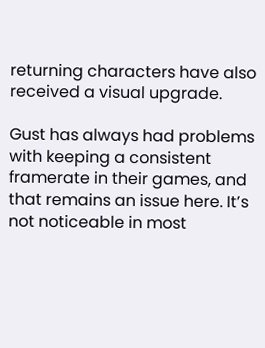returning characters have also received a visual upgrade.

Gust has always had problems with keeping a consistent framerate in their games, and that remains an issue here. It’s not noticeable in most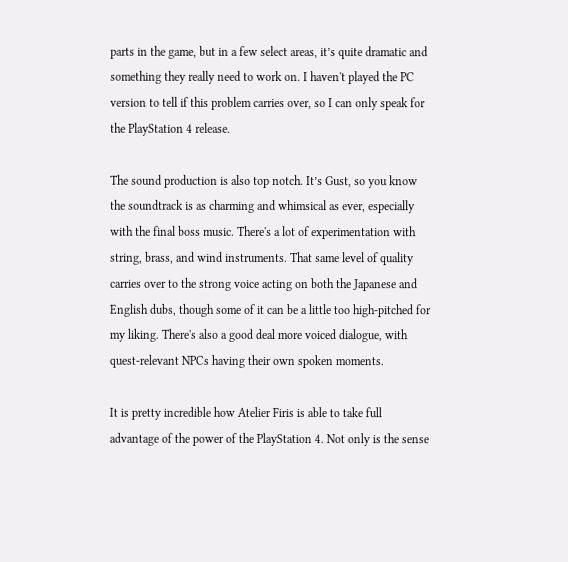parts in the game, but in a few select areas, it’s quite dramatic and something they really need to work on. I haven't played the PC version to tell if this problem carries over, so I can only speak for the PlayStation 4 release.

The sound production is also top notch. It’s Gust, so you know the soundtrack is as charming and whimsical as ever, especially with the final boss music. There's a lot of experimentation with string, brass, and wind instruments. That same level of quality carries over to the strong voice acting on both the Japanese and English dubs, though some of it can be a little too high-pitched for my liking. There's also a good deal more voiced dialogue, with quest-relevant NPCs having their own spoken moments.

It is pretty incredible how Atelier Firis is able to take full advantage of the power of the PlayStation 4. Not only is the sense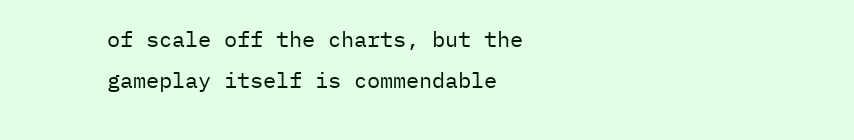of scale off the charts, but the gameplay itself is commendable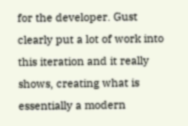for the developer. Gust clearly put a lot of work into this iteration and it really shows, creating what is essentially a modern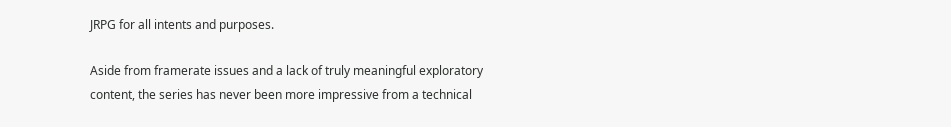JRPG for all intents and purposes.

Aside from framerate issues and a lack of truly meaningful exploratory content, the series has never been more impressive from a technical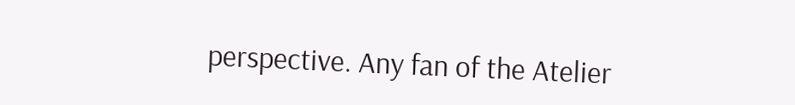perspective. Any fan of the Atelier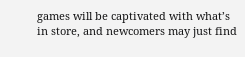games will be captivated with what’s in store, and newcomers may just find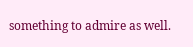something to admire as well.